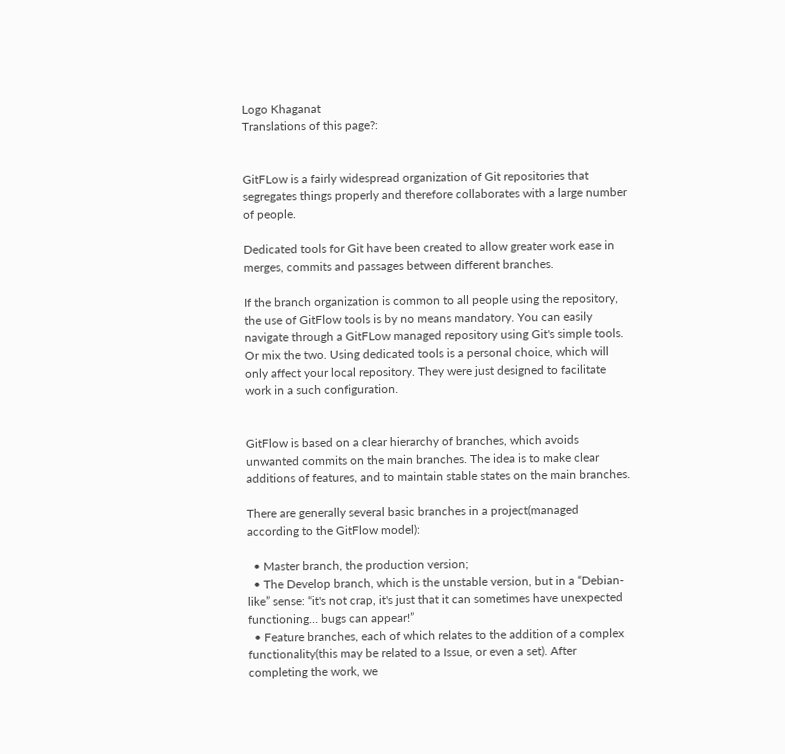Logo Khaganat
Translations of this page?:


GitFLow is a fairly widespread organization of Git repositories that segregates things properly and therefore collaborates with a large number of people.

Dedicated tools for Git have been created to allow greater work ease in merges, commits and passages between different branches.

If the branch organization is common to all people using the repository, the use of GitFlow tools is by no means mandatory. You can easily navigate through a GitFLow managed repository using Git's simple tools. Or mix the two. Using dedicated tools is a personal choice, which will only affect your local repository. They were just designed to facilitate work in a such configuration.


GitFlow is based on a clear hierarchy of branches, which avoids unwanted commits on the main branches. The idea is to make clear additions of features, and to maintain stable states on the main branches.

There are generally several basic branches in a project(managed according to the GitFlow model):

  • Master branch, the production version;
  • The Develop branch, which is the unstable version, but in a “Debian-like” sense: “it's not crap, it's just that it can sometimes have unexpected functioning… bugs can appear!”
  • Feature branches, each of which relates to the addition of a complex functionality(this may be related to a Issue, or even a set). After completing the work, we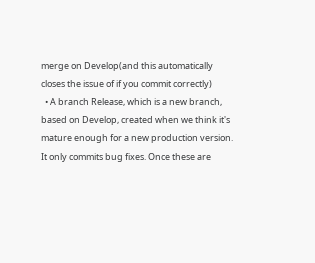merge on Develop(and this automatically closes the issue of if you commit correctly)
  • A branch Release, which is a new branch, based on Develop, created when we think it's mature enough for a new production version. It only commits bug fixes. Once these are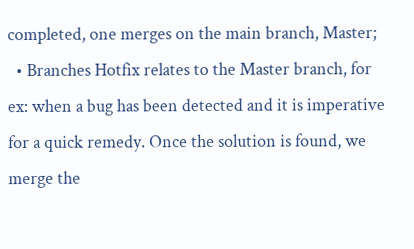completed, one merges on the main branch, Master;
  • Branches Hotfix relates to the Master branch, for ex: when a bug has been detected and it is imperative for a quick remedy. Once the solution is found, we merge the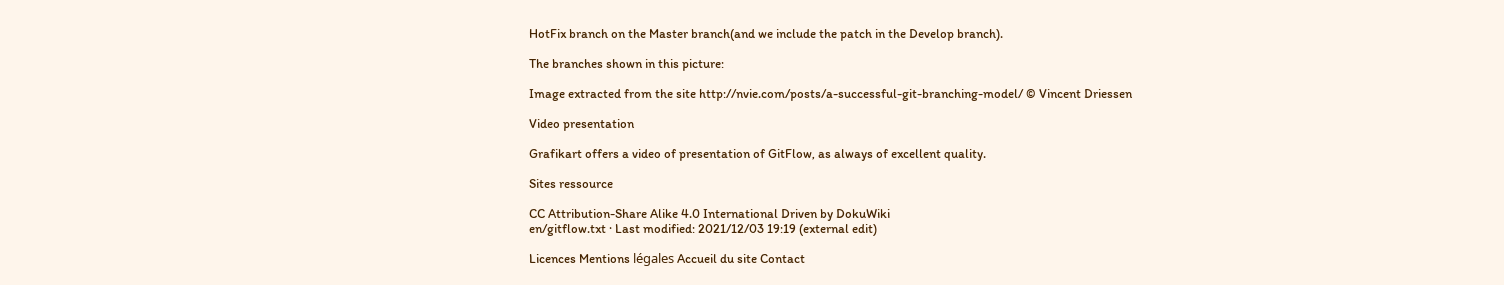HotFix branch on the Master branch(and we include the patch in the Develop branch).

The branches shown in this picture:

Image extracted from the site http://nvie.com/posts/a-successful-git-branching-model/ © Vincent Driessen

Video presentation

Grafikart offers a video of presentation of GitFlow, as always of excellent quality.

Sites ressource

CC Attribution-Share Alike 4.0 International Driven by DokuWiki
en/gitflow.txt · Last modified: 2021/12/03 19:19 (external edit)

Licences Mentions légales Accueil du site Contact